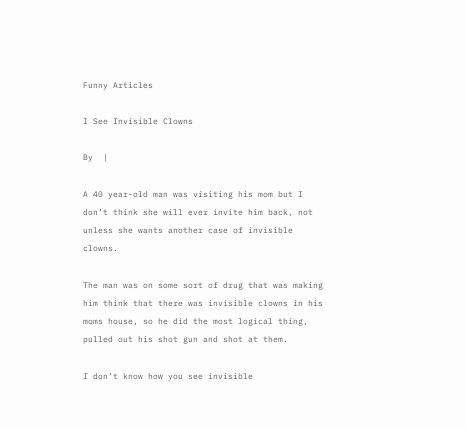Funny Articles

I See Invisible Clowns

By  |

A 40 year-old man was visiting his mom but I don’t think she will ever invite him back, not unless she wants another case of invisible clowns.

The man was on some sort of drug that was making him think that there was invisible clowns in his moms house, so he did the most logical thing, pulled out his shot gun and shot at them.

I don’t know how you see invisible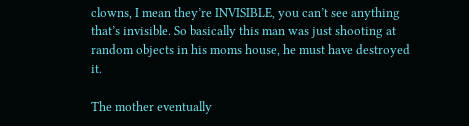clowns, I mean they’re INVISIBLE, you can’t see anything that’s invisible. So basically this man was just shooting at random objects in his moms house, he must have destroyed it.

The mother eventually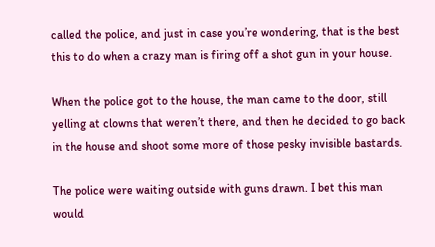called the police, and just in case you’re wondering, that is the best this to do when a crazy man is firing off a shot gun in your house.

When the police got to the house, the man came to the door, still yelling at clowns that weren’t there, and then he decided to go back in the house and shoot some more of those pesky invisible bastards.

The police were waiting outside with guns drawn. I bet this man would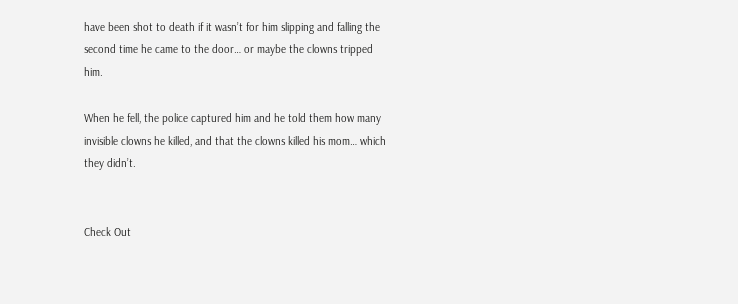have been shot to death if it wasn’t for him slipping and falling the second time he came to the door… or maybe the clowns tripped him.

When he fell, the police captured him and he told them how many invisible clowns he killed, and that the clowns killed his mom… which they didn’t.


Check Out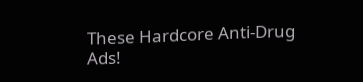These Hardcore Anti-Drug Ads!